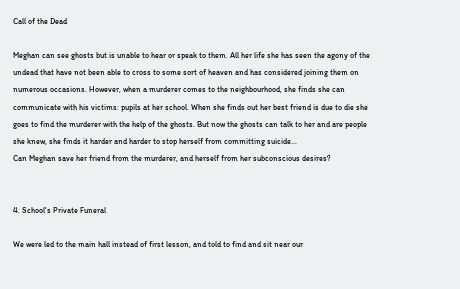Call of the Dead

Meghan can see ghosts but is unable to hear or speak to them. All her life she has seen the agony of the undead that have not been able to cross to some sort of heaven and has considered joining them on numerous occasions. However, when a murderer comes to the neighbourhood, she finds she can communicate with his victims: pupils at her school. When she finds out her best friend is due to die she goes to find the murderer with the help of the ghosts. But now the ghosts can talk to her and are people she knew, she finds it harder and harder to stop herself from committing suicide...
Can Meghan save her friend from the murderer, and herself from her subconscious desires?


4. School's Private Funeral

We were led to the main hall instead of first lesson, and told to find and sit near our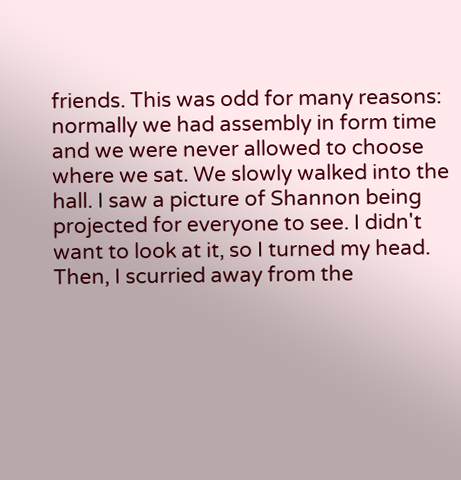friends. This was odd for many reasons: normally we had assembly in form time and we were never allowed to choose where we sat. We slowly walked into the hall. I saw a picture of Shannon being projected for everyone to see. I didn't want to look at it, so I turned my head. Then, I scurried away from the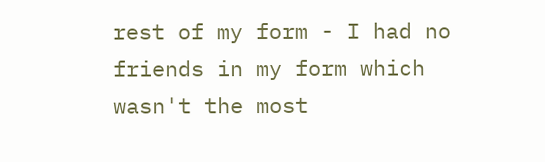rest of my form - I had no friends in my form which wasn't the most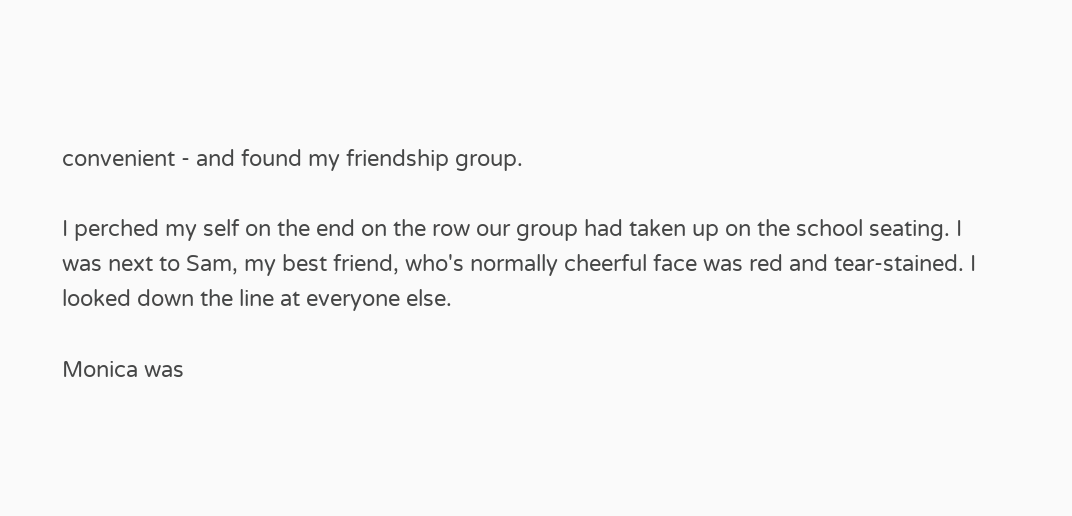convenient - and found my friendship group.

I perched my self on the end on the row our group had taken up on the school seating. I was next to Sam, my best friend, who's normally cheerful face was red and tear-stained. I looked down the line at everyone else.

Monica was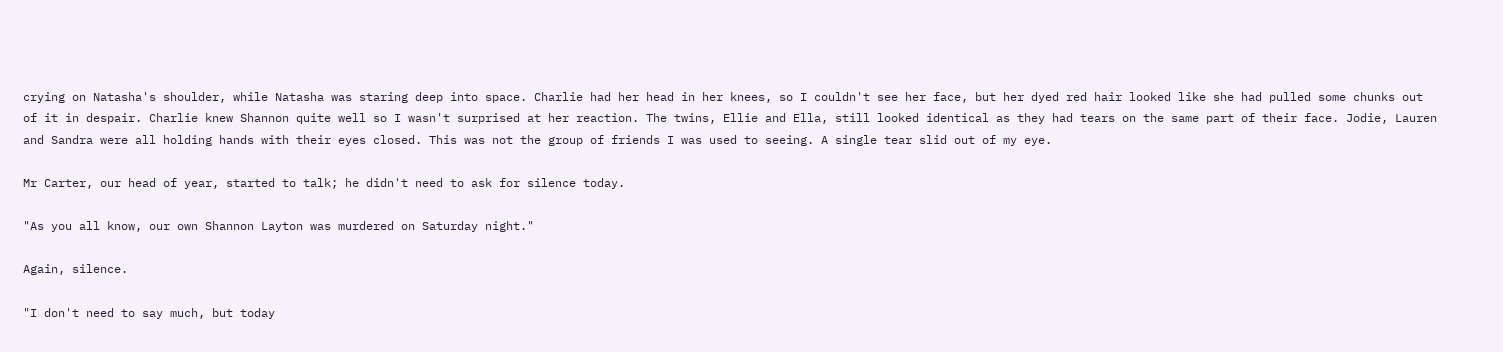crying on Natasha's shoulder, while Natasha was staring deep into space. Charlie had her head in her knees, so I couldn't see her face, but her dyed red hair looked like she had pulled some chunks out of it in despair. Charlie knew Shannon quite well so I wasn't surprised at her reaction. The twins, Ellie and Ella, still looked identical as they had tears on the same part of their face. Jodie, Lauren and Sandra were all holding hands with their eyes closed. This was not the group of friends I was used to seeing. A single tear slid out of my eye.

Mr Carter, our head of year, started to talk; he didn't need to ask for silence today.

"As you all know, our own Shannon Layton was murdered on Saturday night."

Again, silence.

"I don't need to say much, but today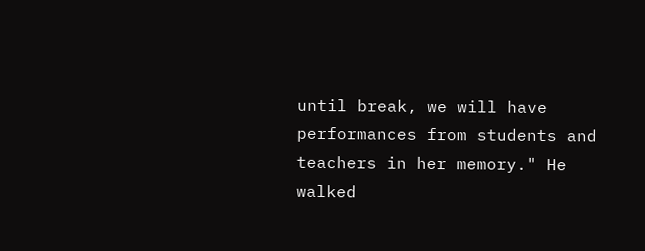until break, we will have performances from students and teachers in her memory." He walked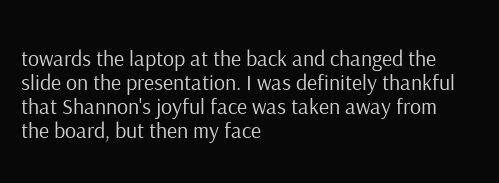towards the laptop at the back and changed the slide on the presentation. I was definitely thankful that Shannon's joyful face was taken away from the board, but then my face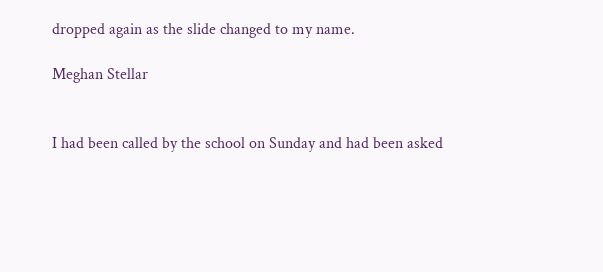dropped again as the slide changed to my name.

Meghan Stellar


I had been called by the school on Sunday and had been asked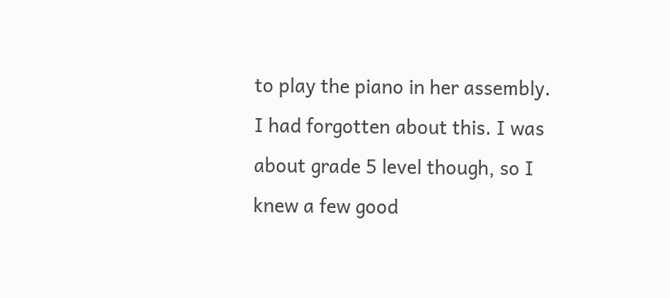to play the piano in her assembly. I had forgotten about this. I was about grade 5 level though, so I knew a few good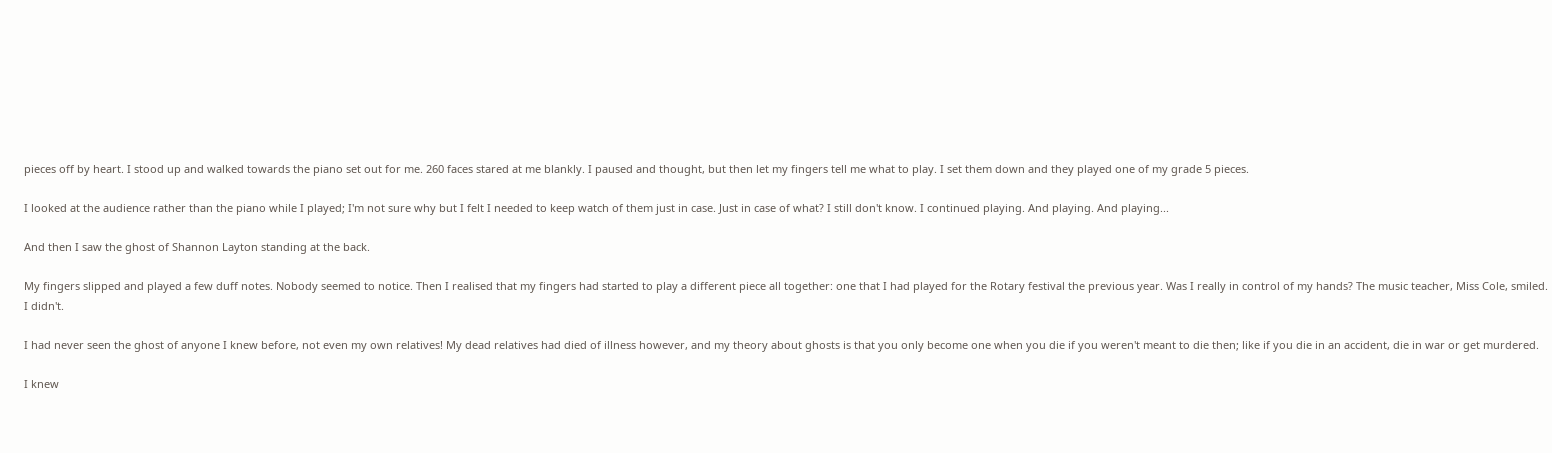pieces off by heart. I stood up and walked towards the piano set out for me. 260 faces stared at me blankly. I paused and thought, but then let my fingers tell me what to play. I set them down and they played one of my grade 5 pieces.

I looked at the audience rather than the piano while I played; I'm not sure why but I felt I needed to keep watch of them just in case. Just in case of what? I still don't know. I continued playing. And playing. And playing...

And then I saw the ghost of Shannon Layton standing at the back.

My fingers slipped and played a few duff notes. Nobody seemed to notice. Then I realised that my fingers had started to play a different piece all together: one that I had played for the Rotary festival the previous year. Was I really in control of my hands? The music teacher, Miss Cole, smiled. I didn't.

I had never seen the ghost of anyone I knew before, not even my own relatives! My dead relatives had died of illness however, and my theory about ghosts is that you only become one when you die if you weren't meant to die then; like if you die in an accident, die in war or get murdered.

I knew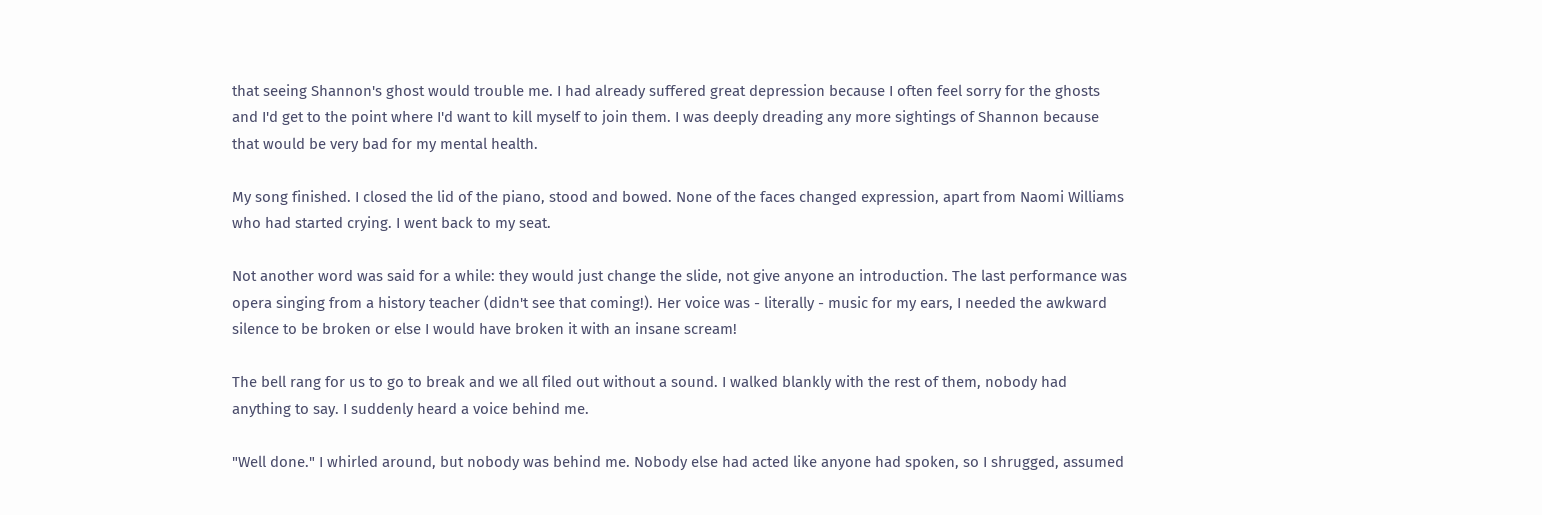that seeing Shannon's ghost would trouble me. I had already suffered great depression because I often feel sorry for the ghosts and I'd get to the point where I'd want to kill myself to join them. I was deeply dreading any more sightings of Shannon because that would be very bad for my mental health.

My song finished. I closed the lid of the piano, stood and bowed. None of the faces changed expression, apart from Naomi Williams who had started crying. I went back to my seat.

Not another word was said for a while: they would just change the slide, not give anyone an introduction. The last performance was opera singing from a history teacher (didn't see that coming!). Her voice was - literally - music for my ears, I needed the awkward silence to be broken or else I would have broken it with an insane scream!

The bell rang for us to go to break and we all filed out without a sound. I walked blankly with the rest of them, nobody had anything to say. I suddenly heard a voice behind me.

"Well done." I whirled around, but nobody was behind me. Nobody else had acted like anyone had spoken, so I shrugged, assumed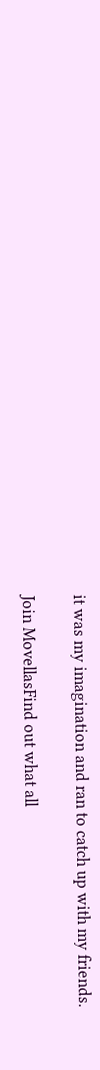it was my imagination and ran to catch up with my friends.

Join MovellasFind out what all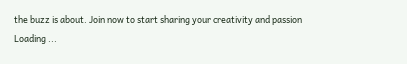the buzz is about. Join now to start sharing your creativity and passion
Loading ...